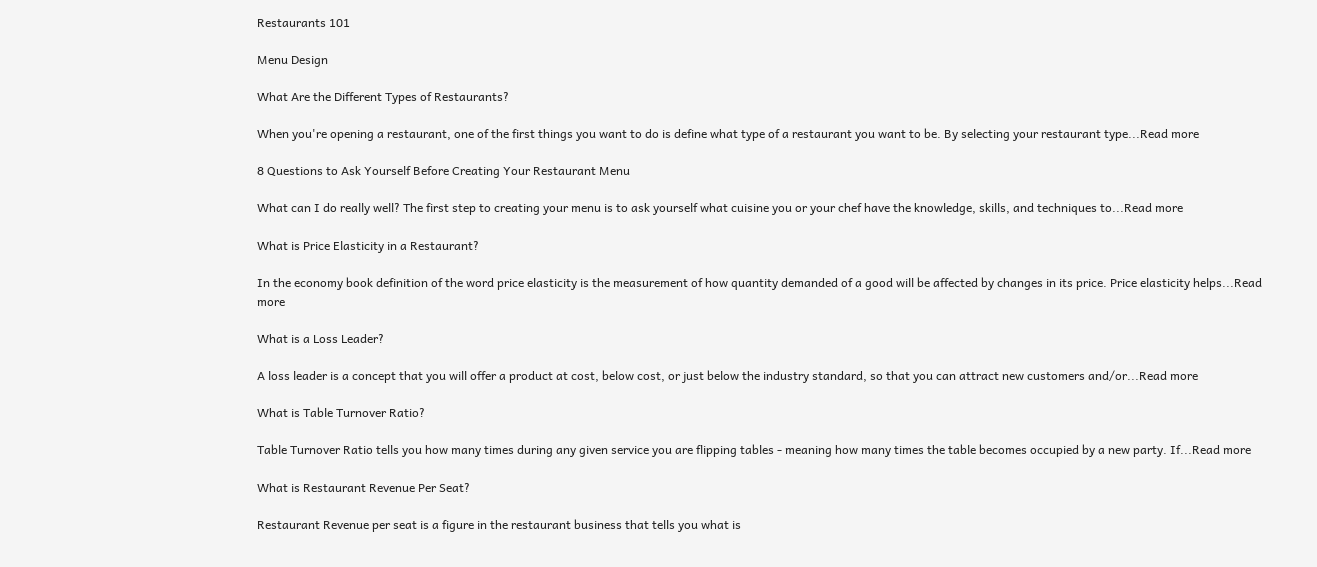Restaurants 101

Menu Design

What Are the Different Types of Restaurants?

When you're opening a restaurant, one of the first things you want to do is define what type of a restaurant you want to be. By selecting your restaurant type...Read more

8 Questions to Ask Yourself Before Creating Your Restaurant Menu

What can I do really well? The first step to creating your menu is to ask yourself what cuisine you or your chef have the knowledge, skills, and techniques to...Read more

What is Price Elasticity in a Restaurant?

In the economy book definition of the word price elasticity is the measurement of how quantity demanded of a good will be affected by changes in its price. Price elasticity helps...Read more

What is a Loss Leader?

A loss leader is a concept that you will offer a product at cost, below cost, or just below the industry standard, so that you can attract new customers and/or...Read more

What is Table Turnover Ratio?

Table Turnover Ratio tells you how many times during any given service you are flipping tables - meaning how many times the table becomes occupied by a new party. If...Read more

What is Restaurant Revenue Per Seat?

Restaurant Revenue per seat is a figure in the restaurant business that tells you what is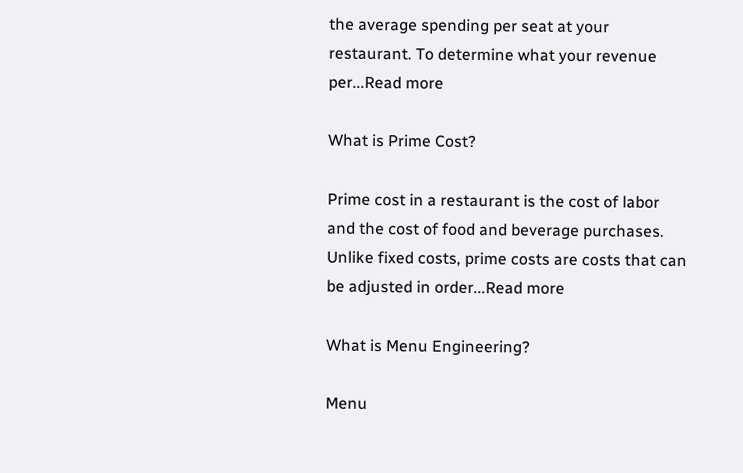the average spending per seat at your restaurant. To determine what your revenue per...Read more

What is Prime Cost?

Prime cost in a restaurant is the cost of labor and the cost of food and beverage purchases. Unlike fixed costs, prime costs are costs that can be adjusted in order...Read more

What is Menu Engineering?

Menu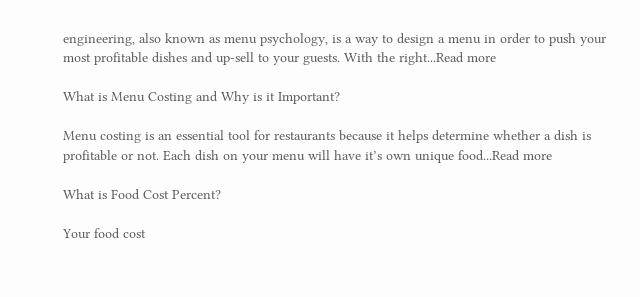engineering, also known as menu psychology, is a way to design a menu in order to push your most profitable dishes and up-sell to your guests. With the right...Read more

What is Menu Costing and Why is it Important?

Menu costing is an essential tool for restaurants because it helps determine whether a dish is profitable or not. Each dish on your menu will have it’s own unique food...Read more

What is Food Cost Percent?

Your food cost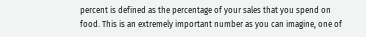percent is defined as the percentage of your sales that you spend on food. This is an extremely important number as you can imagine, one of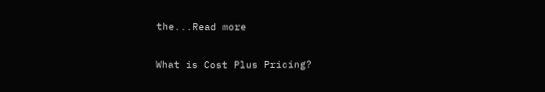the...Read more

What is Cost Plus Pricing?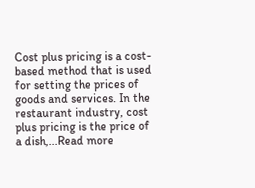Cost plus pricing is a cost-based method that is used for setting the prices of goods and services. In the restaurant industry, cost plus pricing is the price of a dish,...Read more